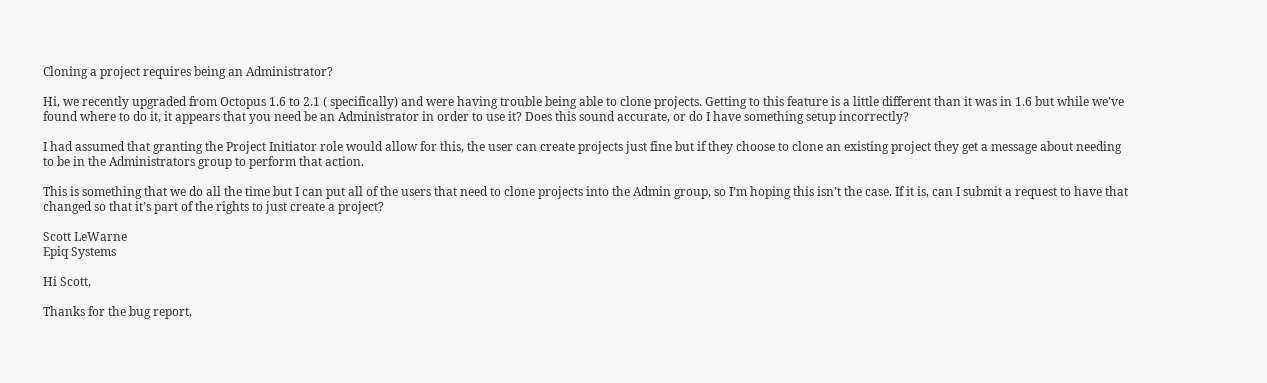Cloning a project requires being an Administrator?

Hi, we recently upgraded from Octopus 1.6 to 2.1 ( specifically) and were having trouble being able to clone projects. Getting to this feature is a little different than it was in 1.6 but while we’ve found where to do it, it appears that you need be an Administrator in order to use it? Does this sound accurate, or do I have something setup incorrectly?

I had assumed that granting the Project Initiator role would allow for this, the user can create projects just fine but if they choose to clone an existing project they get a message about needing to be in the Administrators group to perform that action.

This is something that we do all the time but I can put all of the users that need to clone projects into the Admin group, so I’m hoping this isn’t the case. If it is, can I submit a request to have that changed so that it’s part of the rights to just create a project?

Scott LeWarne
Epiq Systems

Hi Scott,

Thanks for the bug report,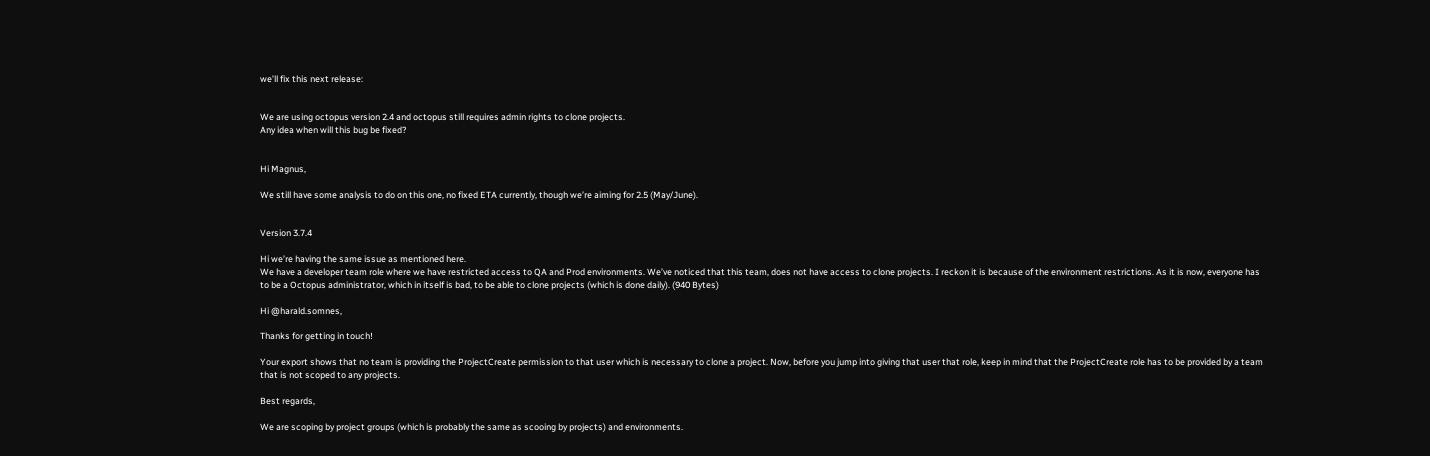we’ll fix this next release:


We are using octopus version 2.4 and octopus still requires admin rights to clone projects.
Any idea when will this bug be fixed?


Hi Magnus,

We still have some analysis to do on this one, no fixed ETA currently, though we’re aiming for 2.5 (May/June).


Version 3.7.4

Hi we’re having the same issue as mentioned here.
We have a developer team role where we have restricted access to QA and Prod environments. We’ve noticed that this team, does not have access to clone projects. I reckon it is because of the environment restrictions. As it is now, everyone has to be a Octopus administrator, which in itself is bad, to be able to clone projects (which is done daily). (940 Bytes)

Hi @harald.somnes,

Thanks for getting in touch!

Your export shows that no team is providing the ProjectCreate permission to that user which is necessary to clone a project. Now, before you jump into giving that user that role, keep in mind that the ProjectCreate role has to be provided by a team that is not scoped to any projects.

Best regards,

We are scoping by project groups (which is probably the same as scooing by projects) and environments.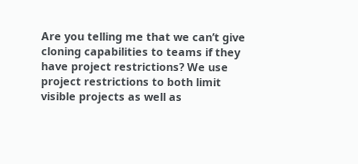Are you telling me that we can’t give cloning capabilities to teams if they have project restrictions? We use project restrictions to both limit visible projects as well as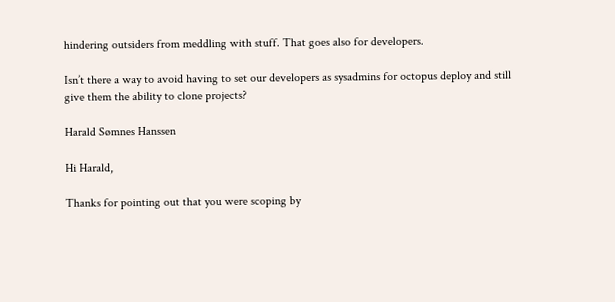hindering outsiders from meddling with stuff. That goes also for developers.

Isn’t there a way to avoid having to set our developers as sysadmins for octopus deploy and still give them the ability to clone projects?

Harald Sømnes Hanssen

Hi Harald,

Thanks for pointing out that you were scoping by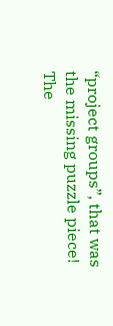“project groups”, that was the missing puzzle piece! The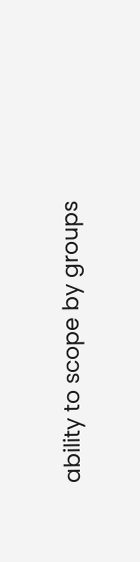ability to scope by groups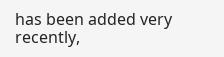has been added very recently,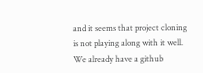and it seems that project cloning is not playing along with it well. We already have a github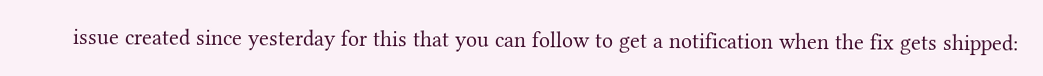issue created since yesterday for this that you can follow to get a notification when the fix gets shipped: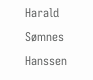Harald Sømnes Hanssen